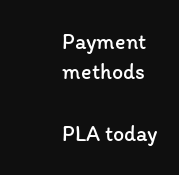Payment methods

PLA today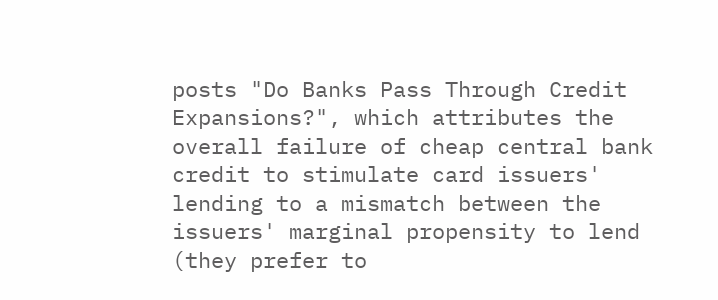posts "Do Banks Pass Through Credit Expansions?", which attributes the overall failure of cheap central bank credit to stimulate card issuers' lending to a mismatch between the issuers' marginal propensity to lend (they prefer to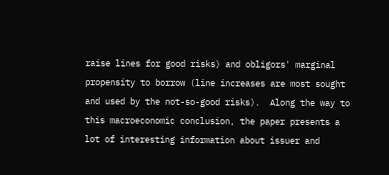raise lines for good risks) and obligors' marginal propensity to borrow (line increases are most sought and used by the not-so-good risks).  Along the way to this macroeconomic conclusion, the paper presents a lot of interesting information about issuer and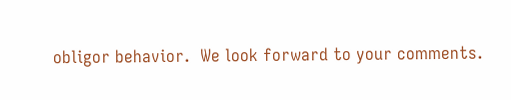obligor behavior.  We look forward to your comments.